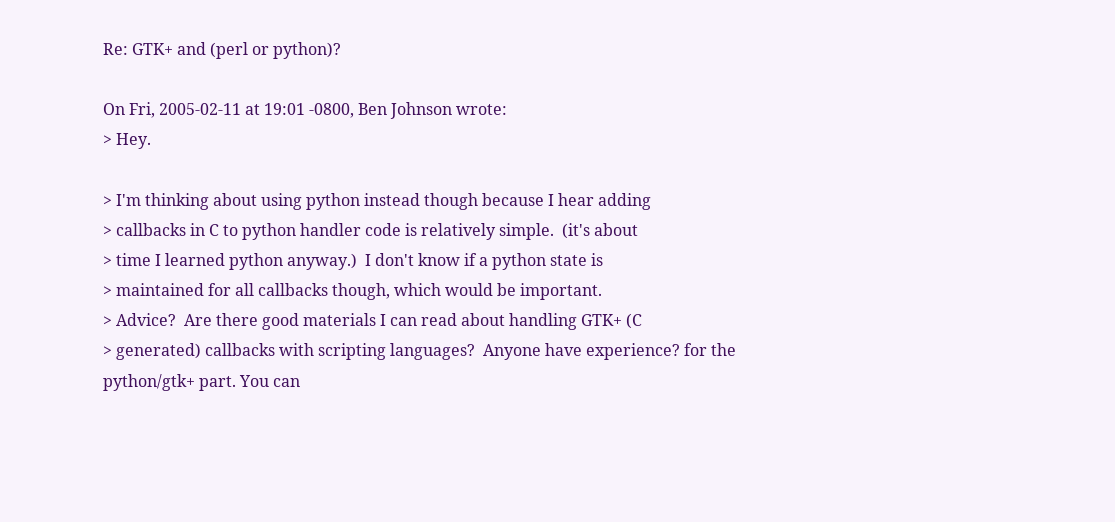Re: GTK+ and (perl or python)?

On Fri, 2005-02-11 at 19:01 -0800, Ben Johnson wrote:
> Hey.

> I'm thinking about using python instead though because I hear adding
> callbacks in C to python handler code is relatively simple.  (it's about
> time I learned python anyway.)  I don't know if a python state is
> maintained for all callbacks though, which would be important.
> Advice?  Are there good materials I can read about handling GTK+ (C
> generated) callbacks with scripting languages?  Anyone have experience? for the python/gtk+ part. You can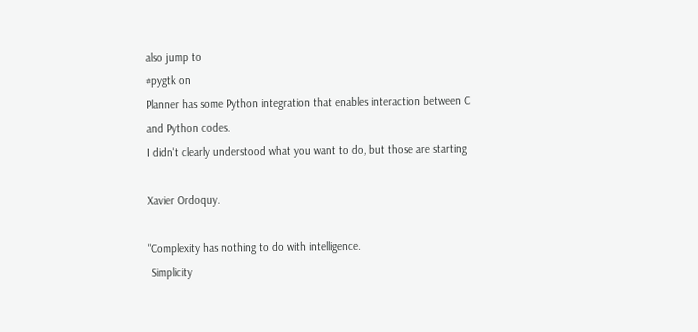also jump to
#pygtk on
Planner has some Python integration that enables interaction between C
and Python codes.
I didn't clearly understood what you want to do, but those are starting

Xavier Ordoquy.

"Complexity has nothing to do with intelligence.
 Simplicity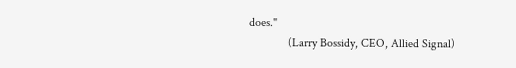does."
             (Larry Bossidy, CEO, Allied Signal)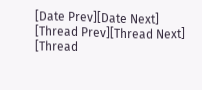[Date Prev][Date Next]   [Thread Prev][Thread Next]   [Thread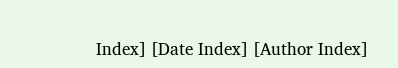Index] [Date Index] [Author Index]